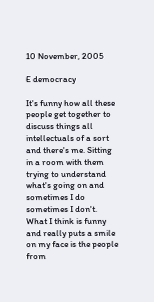10 November, 2005

E democracy

It's funny how all these people get together to discuss things all intellectuals of a sort and there's me. Sitting in a room with them trying to understand what's going on and sometimes I do sometimes I don't. What I think is funny and really puts a smile on my face is the people from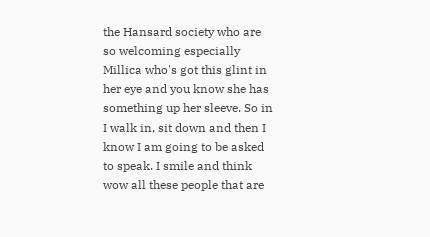the Hansard society who are so welcoming especially Millica who's got this glint in her eye and you know she has something up her sleeve. So in I walk in, sit down and then I know I am going to be asked to speak. I smile and think wow all these people that are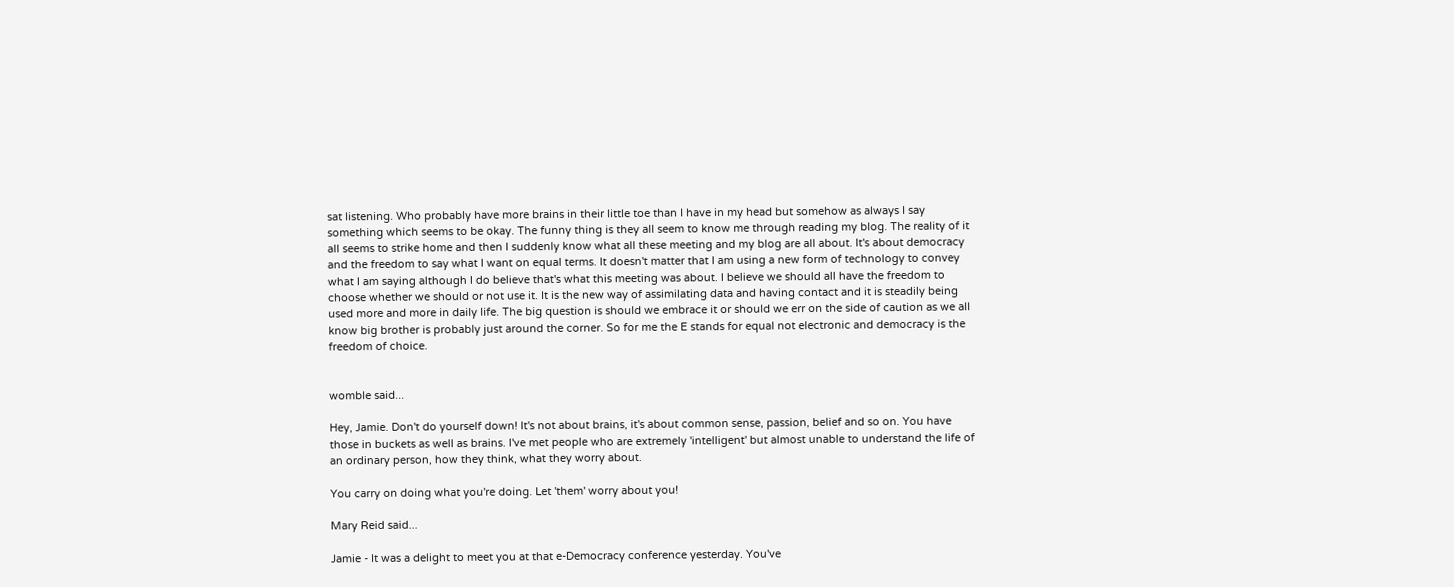sat listening. Who probably have more brains in their little toe than I have in my head but somehow as always I say something which seems to be okay. The funny thing is they all seem to know me through reading my blog. The reality of it all seems to strike home and then I suddenly know what all these meeting and my blog are all about. It's about democracy and the freedom to say what I want on equal terms. It doesn't matter that I am using a new form of technology to convey what I am saying although I do believe that's what this meeting was about. I believe we should all have the freedom to choose whether we should or not use it. It is the new way of assimilating data and having contact and it is steadily being used more and more in daily life. The big question is should we embrace it or should we err on the side of caution as we all know big brother is probably just around the corner. So for me the E stands for equal not electronic and democracy is the freedom of choice.


womble said...

Hey, Jamie. Don't do yourself down! It's not about brains, it's about common sense, passion, belief and so on. You have those in buckets as well as brains. I've met people who are extremely 'intelligent' but almost unable to understand the life of an ordinary person, how they think, what they worry about.

You carry on doing what you're doing. Let 'them' worry about you!

Mary Reid said...

Jamie - It was a delight to meet you at that e-Democracy conference yesterday. You've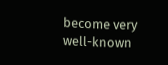become very well-known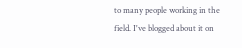to many people working in the field. I've blogged about it on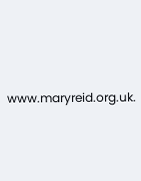www.maryreid.org.uk.